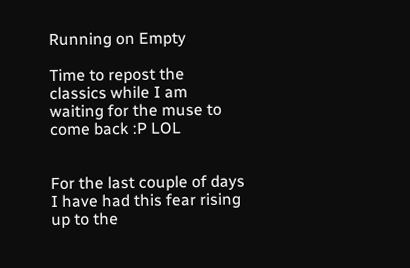Running on Empty

Time to repost the classics while I am waiting for the muse to come back :P LOL


For the last couple of days I have had this fear rising up to the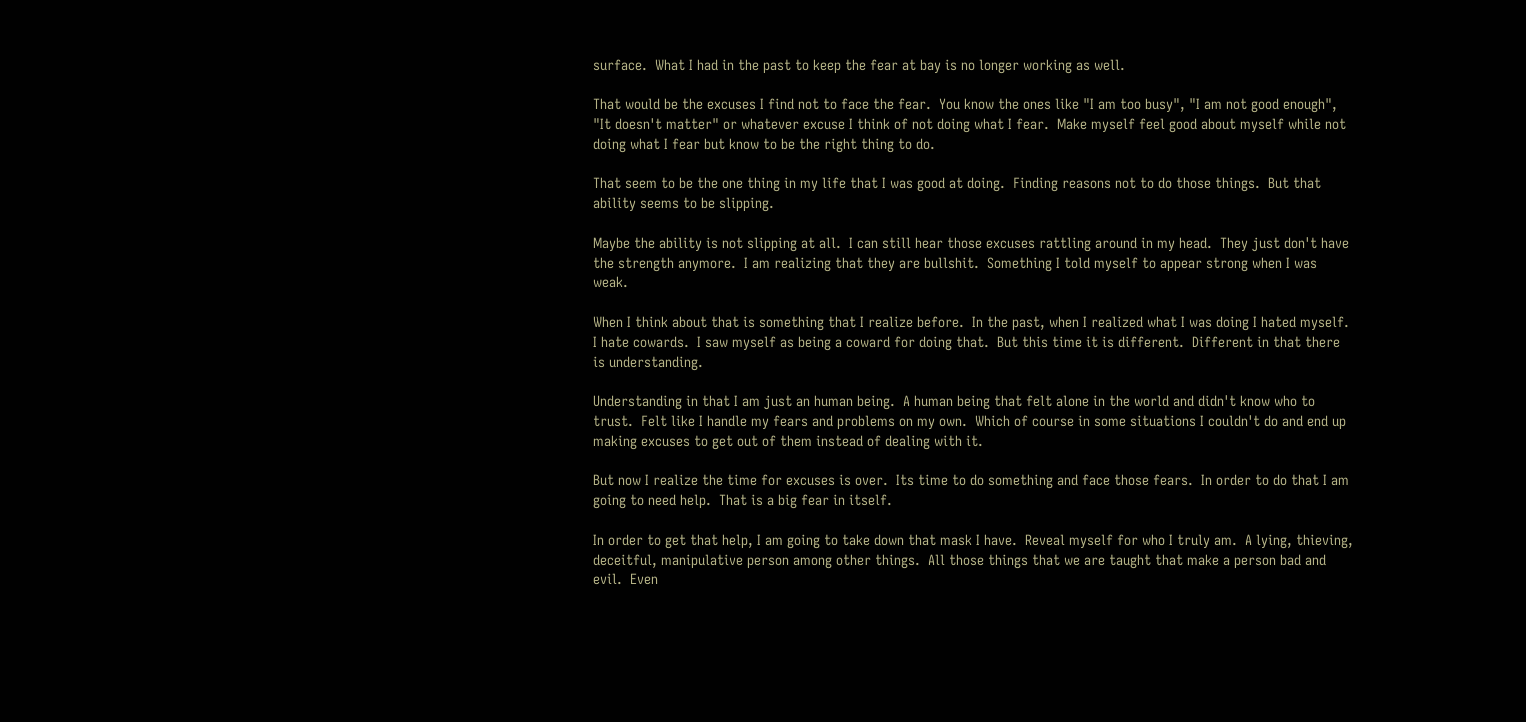surface.  What I had in the past to keep the fear at bay is no longer working as well.

That would be the excuses I find not to face the fear.  You know the ones like "I am too busy", "I am not good enough", "It doesn't matter" or whatever excuse I think of not doing what I fear.  Make myself feel good about myself while not doing what I fear but know to be the right thing to do.

That seem to be the one thing in my life that I was good at doing.  Finding reasons not to do those things.  But that ability seems to be slipping.

Maybe the ability is not slipping at all.  I can still hear those excuses rattling around in my head.  They just don't have the strength anymore.  I am realizing that they are bullshit.  Something I told myself to appear strong when I was weak.

When I think about that is something that I realize before.  In the past, when I realized what I was doing I hated myself.  I hate cowards.  I saw myself as being a coward for doing that.  But this time it is different.  Different in that there is understanding.

Understanding in that I am just an human being.  A human being that felt alone in the world and didn't know who to trust.  Felt like I handle my fears and problems on my own.  Which of course in some situations I couldn't do and end up making excuses to get out of them instead of dealing with it.

But now I realize the time for excuses is over.  Its time to do something and face those fears.  In order to do that I am going to need help.  That is a big fear in itself.

In order to get that help, I am going to take down that mask I have.  Reveal myself for who I truly am.  A lying, thieving, deceitful, manipulative person among other things.  All those things that we are taught that make a person bad and evil.  Even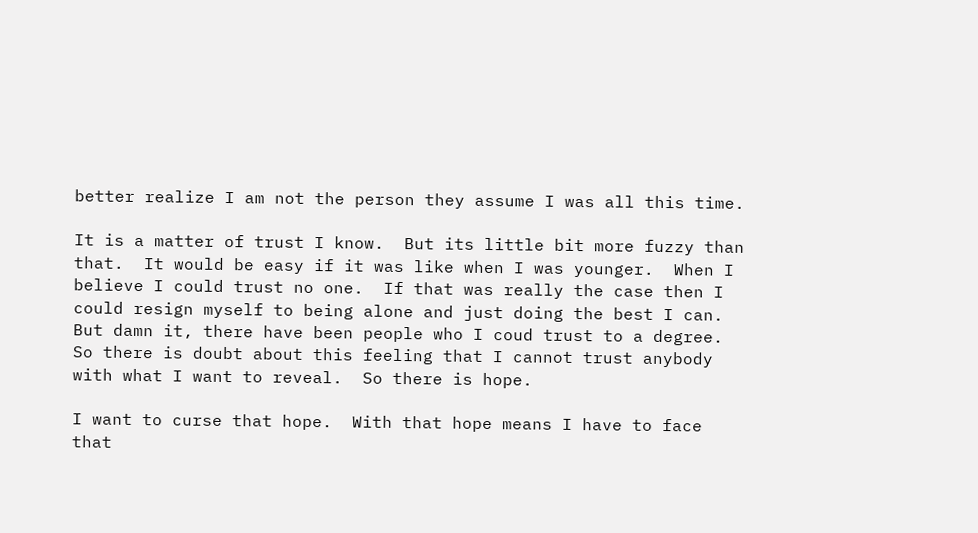better realize I am not the person they assume I was all this time.

It is a matter of trust I know.  But its little bit more fuzzy than that.  It would be easy if it was like when I was younger.  When I believe I could trust no one.  If that was really the case then I could resign myself to being alone and just doing the best I can.  But damn it, there have been people who I coud trust to a degree.  So there is doubt about this feeling that I cannot trust anybody with what I want to reveal.  So there is hope.

I want to curse that hope.  With that hope means I have to face that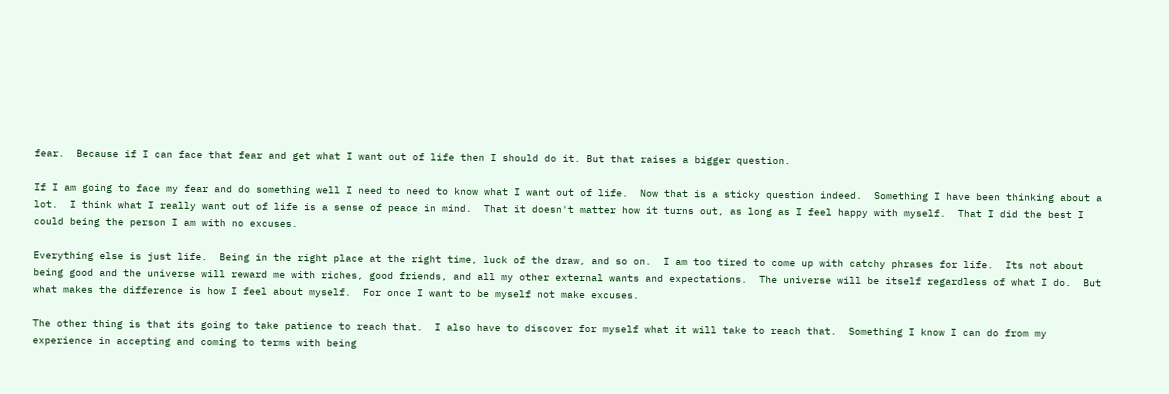fear.  Because if I can face that fear and get what I want out of life then I should do it. But that raises a bigger question.

If I am going to face my fear and do something well I need to need to know what I want out of life.  Now that is a sticky question indeed.  Something I have been thinking about a lot.  I think what I really want out of life is a sense of peace in mind.  That it doesn't matter how it turns out, as long as I feel happy with myself.  That I did the best I could being the person I am with no excuses.

Everything else is just life.  Being in the right place at the right time, luck of the draw, and so on.  I am too tired to come up with catchy phrases for life.  Its not about being good and the universe will reward me with riches, good friends, and all my other external wants and expectations.  The universe will be itself regardless of what I do.  But what makes the difference is how I feel about myself.  For once I want to be myself not make excuses.

The other thing is that its going to take patience to reach that.  I also have to discover for myself what it will take to reach that.  Something I know I can do from my experience in accepting and coming to terms with being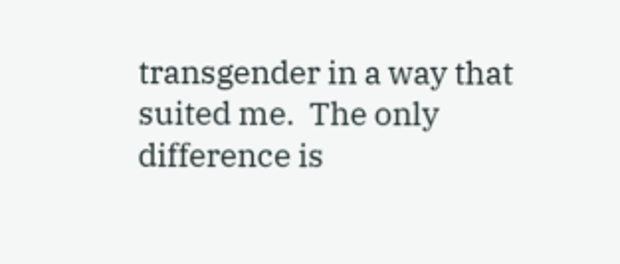transgender in a way that suited me.  The only difference is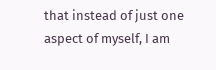that instead of just one aspect of myself, I am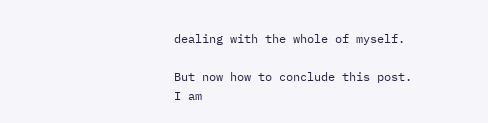dealing with the whole of myself.

But now how to conclude this post.  I am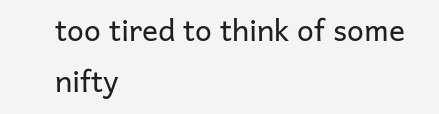too tired to think of some nifty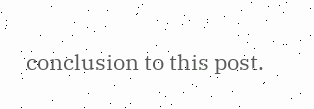conclusion to this post.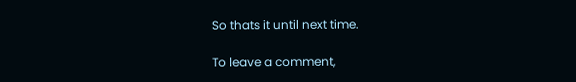So thats it until next time.

To leave a comment,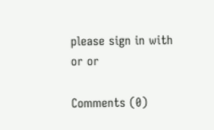please sign in with
or or

Comments (0)